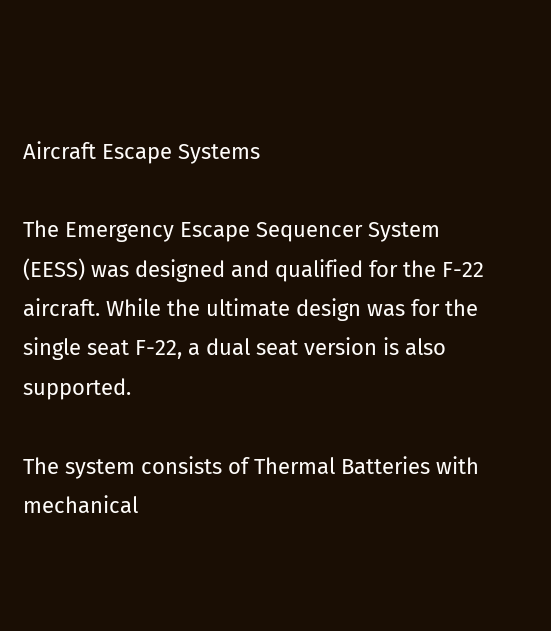Aircraft Escape Systems

The Emergency Escape Sequencer System (EESS) was designed and qualified for the F-22 aircraft. While the ultimate design was for the single seat F-22, a dual seat version is also supported.

The system consists of Thermal Batteries with mechanical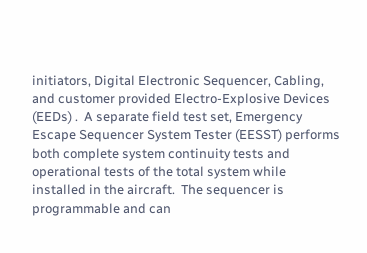initiators, Digital Electronic Sequencer, Cabling, and customer provided Electro-Explosive Devices (EEDs) .  A separate field test set, Emergency Escape Sequencer System Tester (EESST) performs both complete system continuity tests and operational tests of the total system while installed in the aircraft.  The sequencer is programmable and can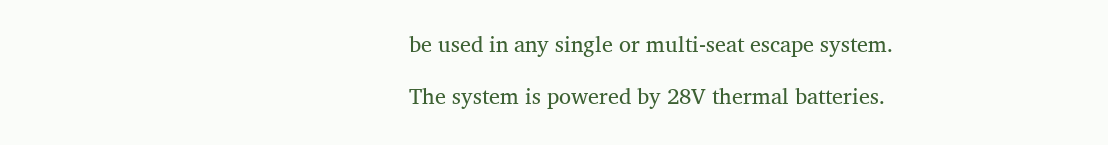be used in any single or multi-seat escape system.

The system is powered by 28V thermal batteries.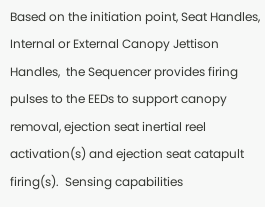Based on the initiation point, Seat Handles, Internal or External Canopy Jettison Handles,  the Sequencer provides firing pulses to the EEDs to support canopy removal, ejection seat inertial reel activation(s) and ejection seat catapult firing(s).  Sensing capabilities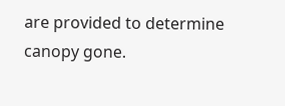are provided to determine canopy gone.